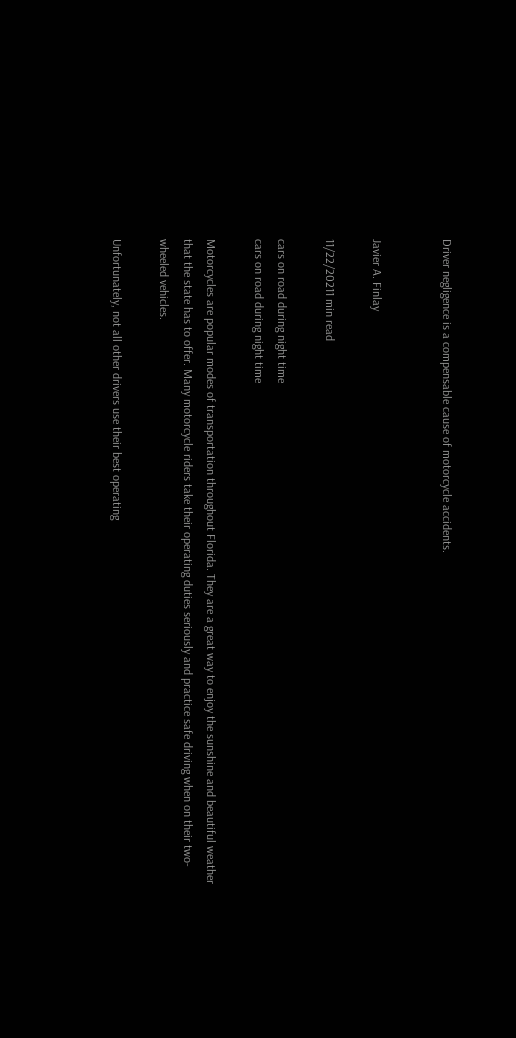Driver negligence is a compensable cause of motorcycle accidents.


Javier A. Finlay

11/22/20211 min read

cars on road during night time
cars on road during night time

Motorcycles are popular modes of transportation throughout Florida. They are a great way to enjoy the sunshine and beautiful weather that the state has to offer. Many motorcycle riders take their operating duties seriously and practice safe driving when on their two-wheeled vehicles.

Unfortunately, not all other drivers use their best operating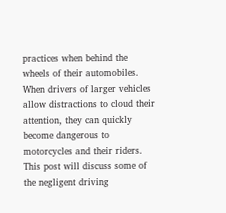practices when behind the wheels of their automobiles. When drivers of larger vehicles allow distractions to cloud their attention, they can quickly become dangerous to motorcycles and their riders. This post will discuss some of the negligent driving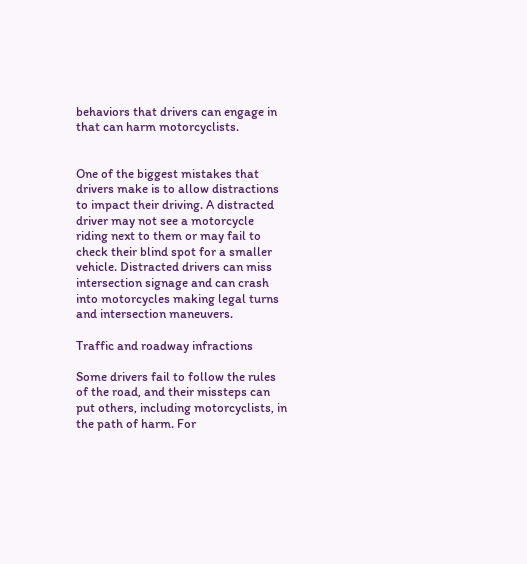behaviors that drivers can engage in that can harm motorcyclists.


One of the biggest mistakes that drivers make is to allow distractions to impact their driving. A distracted driver may not see a motorcycle riding next to them or may fail to check their blind spot for a smaller vehicle. Distracted drivers can miss intersection signage and can crash into motorcycles making legal turns and intersection maneuvers.

Traffic and roadway infractions

Some drivers fail to follow the rules of the road, and their missteps can put others, including motorcyclists, in the path of harm. For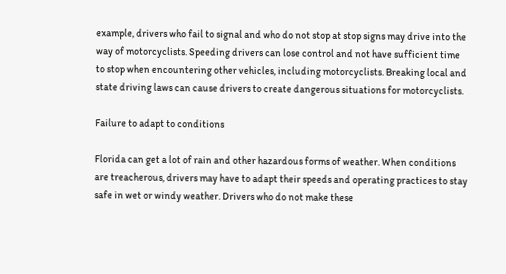example, drivers who fail to signal and who do not stop at stop signs may drive into the way of motorcyclists. Speeding drivers can lose control and not have sufficient time to stop when encountering other vehicles, including motorcyclists. Breaking local and state driving laws can cause drivers to create dangerous situations for motorcyclists.

Failure to adapt to conditions

Florida can get a lot of rain and other hazardous forms of weather. When conditions are treacherous, drivers may have to adapt their speeds and operating practices to stay safe in wet or windy weather. Drivers who do not make these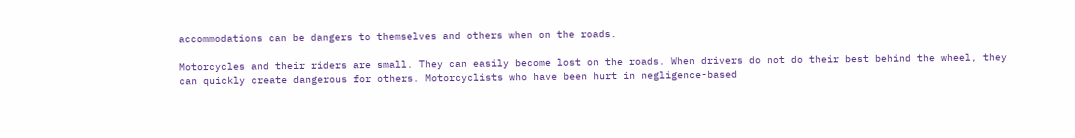accommodations can be dangers to themselves and others when on the roads.

Motorcycles and their riders are small. They can easily become lost on the roads. When drivers do not do their best behind the wheel, they can quickly create dangerous for others. Motorcyclists who have been hurt in negligence-based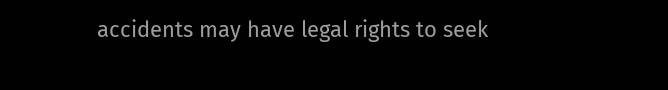accidents may have legal rights to seek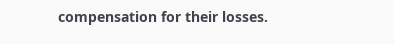compensation for their losses.